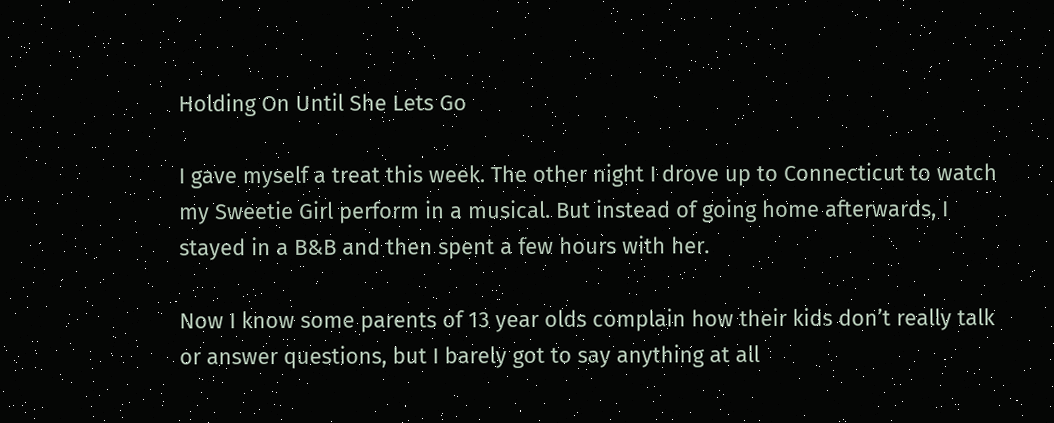Holding On Until She Lets Go

I gave myself a treat this week. The other night I drove up to Connecticut to watch my Sweetie Girl perform in a musical. But instead of going home afterwards, I stayed in a B&B and then spent a few hours with her.

Now I know some parents of 13 year olds complain how their kids don’t really talk or answer questions, but I barely got to say anything at all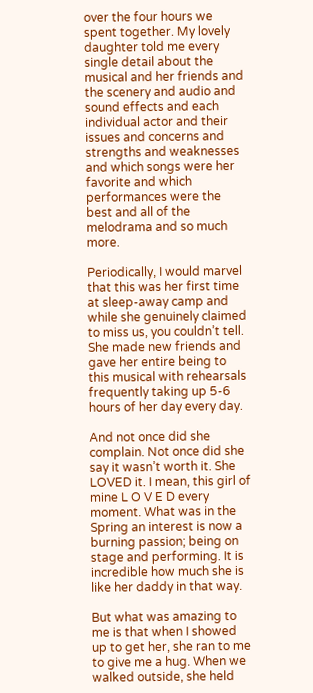over the four hours we spent together. My lovely daughter told me every single detail about the musical and her friends and the scenery and audio and sound effects and each individual actor and their issues and concerns and strengths and weaknesses and which songs were her favorite and which performances were the best and all of the melodrama and so much more.

Periodically, I would marvel that this was her first time at sleep-away camp and while she genuinely claimed to miss us, you couldn’t tell. She made new friends and gave her entire being to this musical with rehearsals frequently taking up 5-6 hours of her day every day.

And not once did she complain. Not once did she say it wasn’t worth it. She LOVED it. I mean, this girl of mine L O V E D every moment. What was in the Spring an interest is now a burning passion; being on stage and performing. It is incredible how much she is like her daddy in that way.

But what was amazing to me is that when I showed up to get her, she ran to me to give me a hug. When we walked outside, she held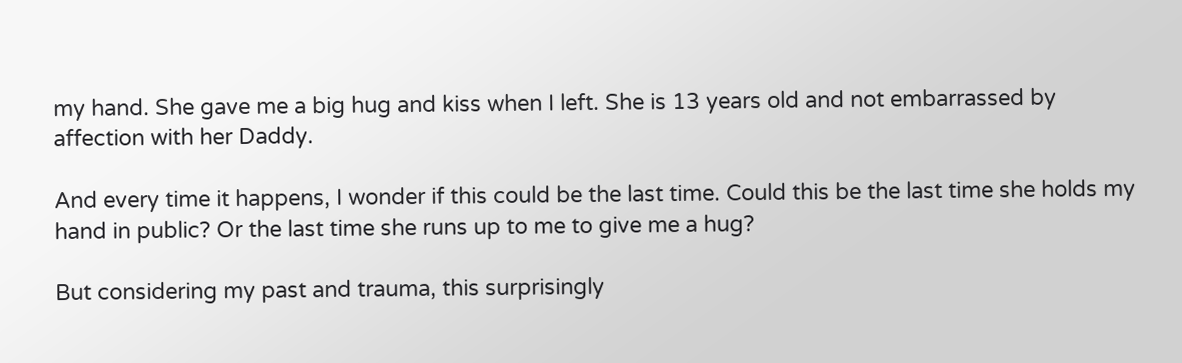my hand. She gave me a big hug and kiss when I left. She is 13 years old and not embarrassed by affection with her Daddy.

And every time it happens, I wonder if this could be the last time. Could this be the last time she holds my hand in public? Or the last time she runs up to me to give me a hug?

But considering my past and trauma, this surprisingly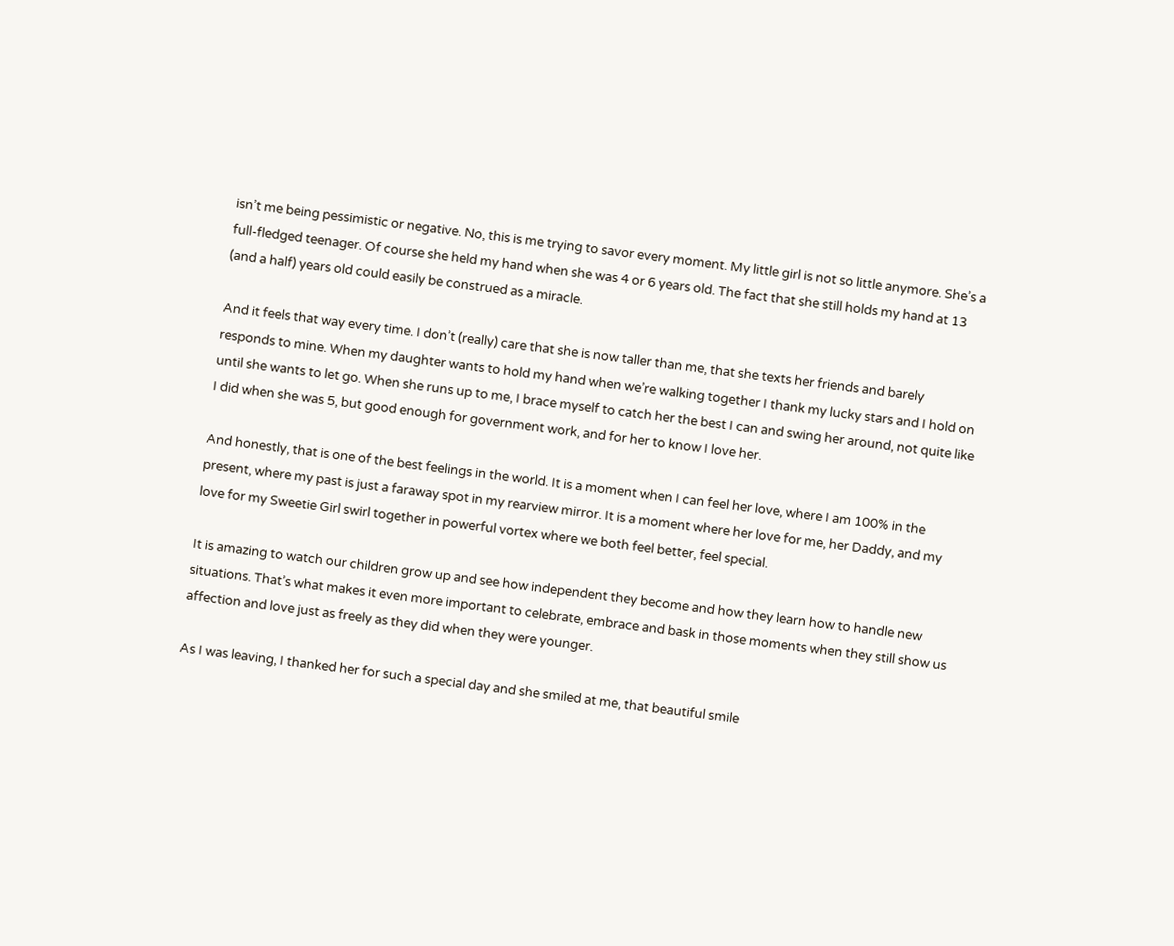isn’t me being pessimistic or negative. No, this is me trying to savor every moment. My little girl is not so little anymore. She’s a full-fledged teenager. Of course she held my hand when she was 4 or 6 years old. The fact that she still holds my hand at 13 (and a half) years old could easily be construed as a miracle.

And it feels that way every time. I don’t (really) care that she is now taller than me, that she texts her friends and barely responds to mine. When my daughter wants to hold my hand when we’re walking together I thank my lucky stars and I hold on until she wants to let go. When she runs up to me, I brace myself to catch her the best I can and swing her around, not quite like I did when she was 5, but good enough for government work, and for her to know I love her.

And honestly, that is one of the best feelings in the world. It is a moment when I can feel her love, where I am 100% in the present, where my past is just a faraway spot in my rearview mirror. It is a moment where her love for me, her Daddy, and my love for my Sweetie Girl swirl together in powerful vortex where we both feel better, feel special.

It is amazing to watch our children grow up and see how independent they become and how they learn how to handle new situations. That’s what makes it even more important to celebrate, embrace and bask in those moments when they still show us affection and love just as freely as they did when they were younger.

As I was leaving, I thanked her for such a special day and she smiled at me, that beautiful smile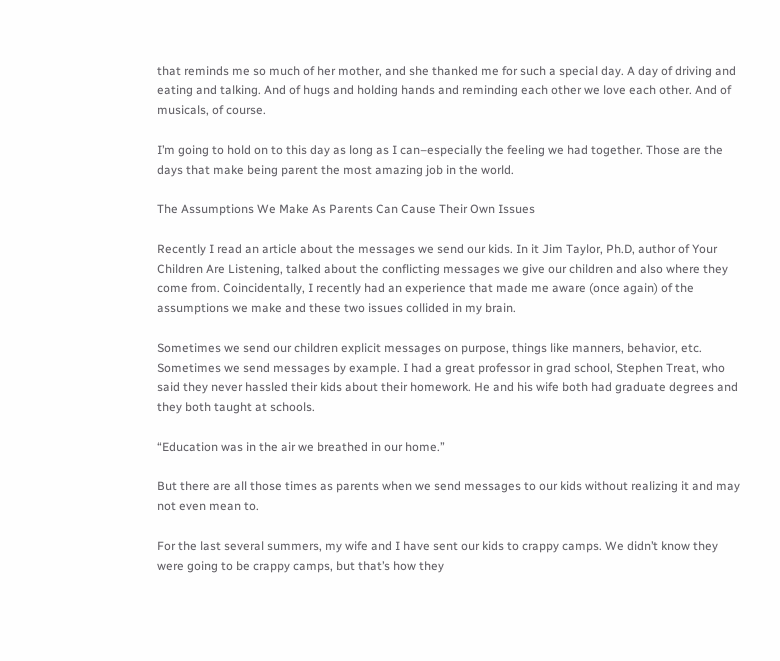that reminds me so much of her mother, and she thanked me for such a special day. A day of driving and eating and talking. And of hugs and holding hands and reminding each other we love each other. And of musicals, of course.

I’m going to hold on to this day as long as I can–especially the feeling we had together. Those are the days that make being parent the most amazing job in the world.

The Assumptions We Make As Parents Can Cause Their Own Issues

Recently I read an article about the messages we send our kids. In it Jim Taylor, Ph.D, author of Your Children Are Listening, talked about the conflicting messages we give our children and also where they come from. Coincidentally, I recently had an experience that made me aware (once again) of the assumptions we make and these two issues collided in my brain.

Sometimes we send our children explicit messages on purpose, things like manners, behavior, etc. Sometimes we send messages by example. I had a great professor in grad school, Stephen Treat, who said they never hassled their kids about their homework. He and his wife both had graduate degrees and they both taught at schools.

“Education was in the air we breathed in our home.”

But there are all those times as parents when we send messages to our kids without realizing it and may not even mean to.

For the last several summers, my wife and I have sent our kids to crappy camps. We didn’t know they were going to be crappy camps, but that’s how they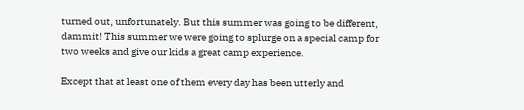turned out, unfortunately. But this summer was going to be different, dammit! This summer we were going to splurge on a special camp for two weeks and give our kids a great camp experience.

Except that at least one of them every day has been utterly and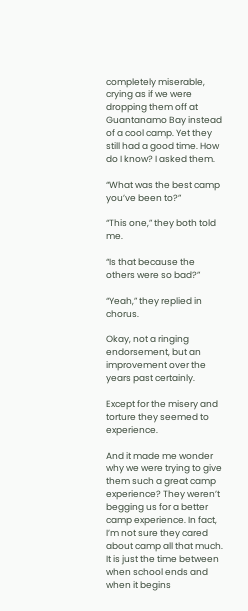completely miserable, crying as if we were dropping them off at Guantanamo Bay instead of a cool camp. Yet they still had a good time. How do I know? I asked them.

“What was the best camp you’ve been to?”

“This one,” they both told me.

“Is that because the others were so bad?”

“Yeah,” they replied in chorus.

Okay, not a ringing endorsement, but an improvement over the years past certainly.

Except for the misery and torture they seemed to experience.

And it made me wonder why we were trying to give them such a great camp experience? They weren’t begging us for a better camp experience. In fact, I’m not sure they cared about camp all that much. It is just the time between when school ends and when it begins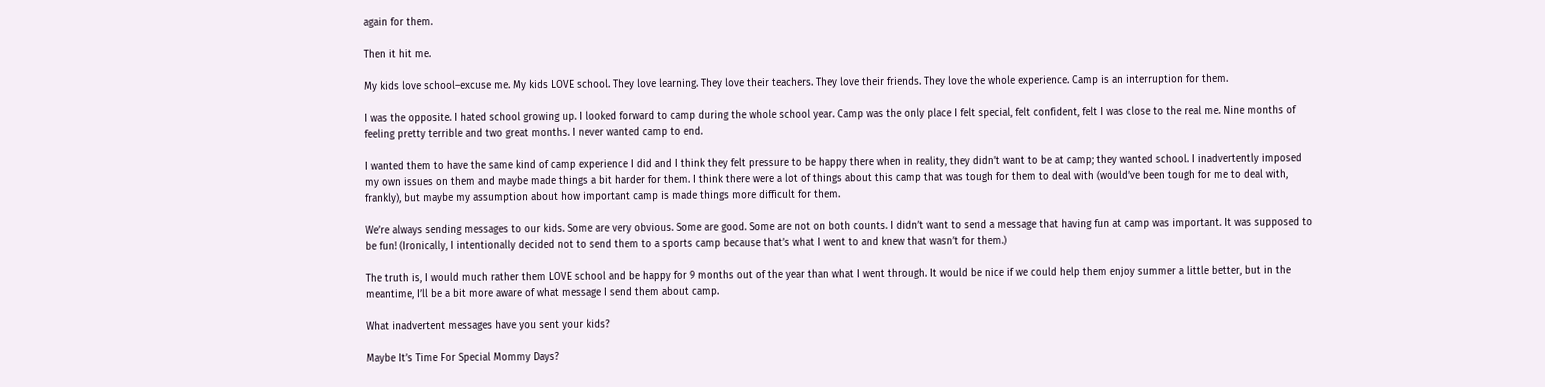again for them.

Then it hit me.

My kids love school–excuse me. My kids LOVE school. They love learning. They love their teachers. They love their friends. They love the whole experience. Camp is an interruption for them.

I was the opposite. I hated school growing up. I looked forward to camp during the whole school year. Camp was the only place I felt special, felt confident, felt I was close to the real me. Nine months of feeling pretty terrible and two great months. I never wanted camp to end.

I wanted them to have the same kind of camp experience I did and I think they felt pressure to be happy there when in reality, they didn’t want to be at camp; they wanted school. I inadvertently imposed my own issues on them and maybe made things a bit harder for them. I think there were a lot of things about this camp that was tough for them to deal with (would’ve been tough for me to deal with, frankly), but maybe my assumption about how important camp is made things more difficult for them.

We’re always sending messages to our kids. Some are very obvious. Some are good. Some are not on both counts. I didn’t want to send a message that having fun at camp was important. It was supposed to be fun! (Ironically, I intentionally decided not to send them to a sports camp because that’s what I went to and knew that wasn’t for them.)

The truth is, I would much rather them LOVE school and be happy for 9 months out of the year than what I went through. It would be nice if we could help them enjoy summer a little better, but in the meantime, I’ll be a bit more aware of what message I send them about camp.

What inadvertent messages have you sent your kids?

Maybe It’s Time For Special Mommy Days?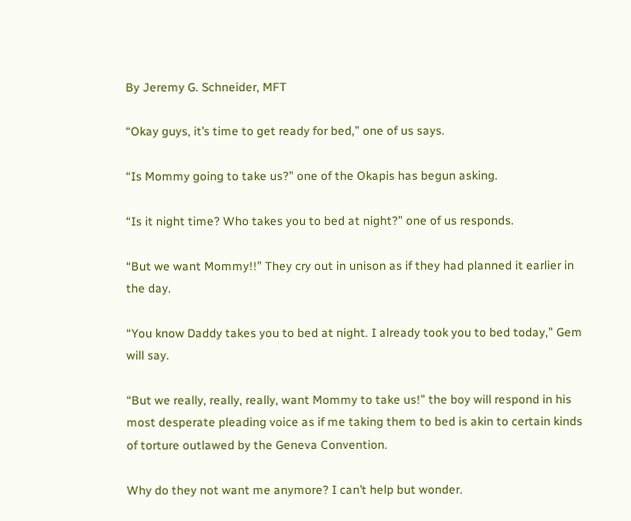By Jeremy G. Schneider, MFT

“Okay guys, it’s time to get ready for bed,” one of us says.

“Is Mommy going to take us?” one of the Okapis has begun asking.

“Is it night time? Who takes you to bed at night?” one of us responds.

“But we want Mommy!!” They cry out in unison as if they had planned it earlier in the day.

“You know Daddy takes you to bed at night. I already took you to bed today,” Gem will say.

“But we really, really, really, want Mommy to take us!” the boy will respond in his most desperate pleading voice as if me taking them to bed is akin to certain kinds of torture outlawed by the Geneva Convention.

Why do they not want me anymore? I can’t help but wonder.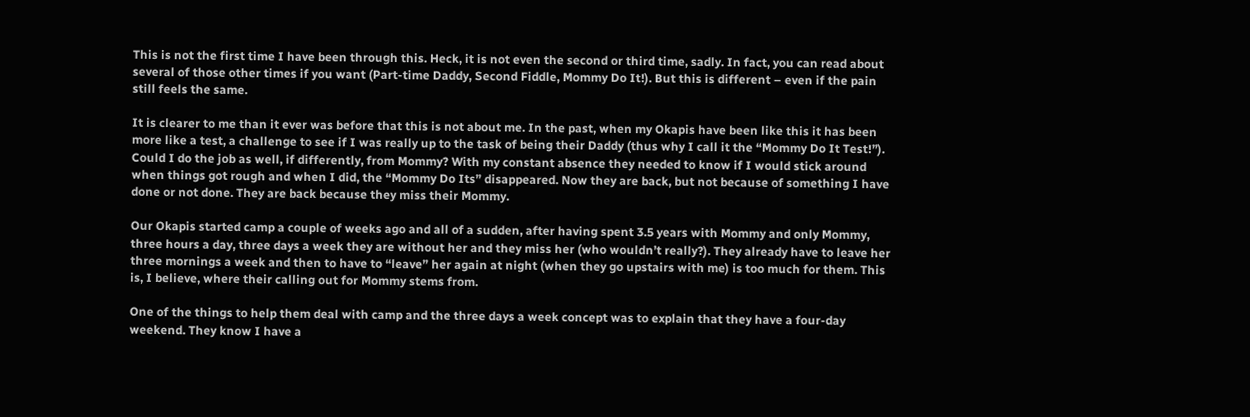This is not the first time I have been through this. Heck, it is not even the second or third time, sadly. In fact, you can read about several of those other times if you want (Part-time Daddy, Second Fiddle, Mommy Do It!). But this is different – even if the pain still feels the same.

It is clearer to me than it ever was before that this is not about me. In the past, when my Okapis have been like this it has been more like a test, a challenge to see if I was really up to the task of being their Daddy (thus why I call it the “Mommy Do It Test!”). Could I do the job as well, if differently, from Mommy? With my constant absence they needed to know if I would stick around when things got rough and when I did, the “Mommy Do Its” disappeared. Now they are back, but not because of something I have done or not done. They are back because they miss their Mommy.

Our Okapis started camp a couple of weeks ago and all of a sudden, after having spent 3.5 years with Mommy and only Mommy, three hours a day, three days a week they are without her and they miss her (who wouldn’t really?). They already have to leave her three mornings a week and then to have to “leave” her again at night (when they go upstairs with me) is too much for them. This is, I believe, where their calling out for Mommy stems from.

One of the things to help them deal with camp and the three days a week concept was to explain that they have a four-day weekend. They know I have a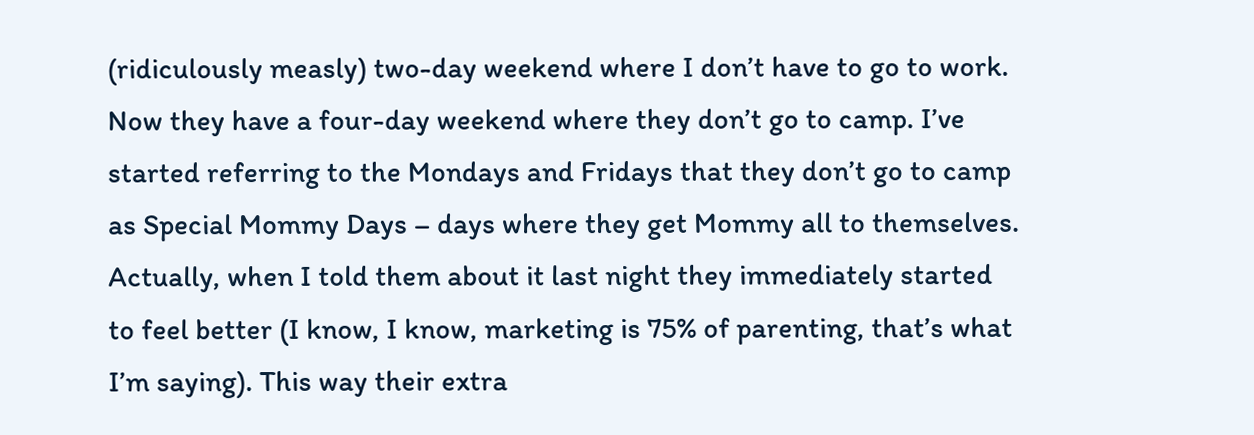(ridiculously measly) two-day weekend where I don’t have to go to work. Now they have a four-day weekend where they don’t go to camp. I’ve started referring to the Mondays and Fridays that they don’t go to camp as Special Mommy Days – days where they get Mommy all to themselves. Actually, when I told them about it last night they immediately started to feel better (I know, I know, marketing is 75% of parenting, that’s what I’m saying). This way their extra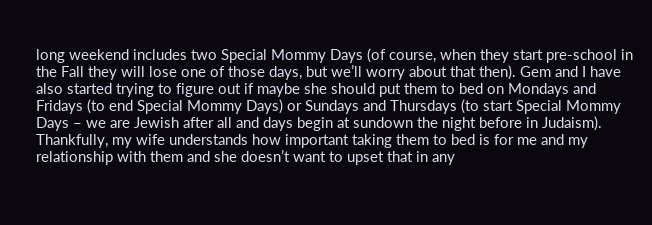long weekend includes two Special Mommy Days (of course, when they start pre-school in the Fall they will lose one of those days, but we’ll worry about that then). Gem and I have also started trying to figure out if maybe she should put them to bed on Mondays and Fridays (to end Special Mommy Days) or Sundays and Thursdays (to start Special Mommy Days – we are Jewish after all and days begin at sundown the night before in Judaism). Thankfully, my wife understands how important taking them to bed is for me and my relationship with them and she doesn’t want to upset that in any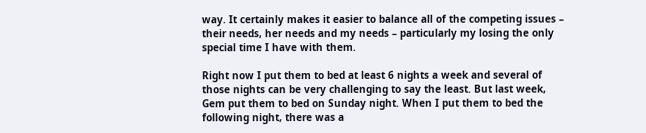way. It certainly makes it easier to balance all of the competing issues – their needs, her needs and my needs – particularly my losing the only special time I have with them.

Right now I put them to bed at least 6 nights a week and several of those nights can be very challenging to say the least. But last week, Gem put them to bed on Sunday night. When I put them to bed the following night, there was a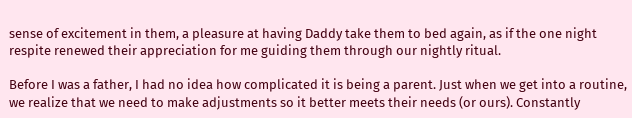sense of excitement in them, a pleasure at having Daddy take them to bed again, as if the one night respite renewed their appreciation for me guiding them through our nightly ritual.

Before I was a father, I had no idea how complicated it is being a parent. Just when we get into a routine, we realize that we need to make adjustments so it better meets their needs (or ours). Constantly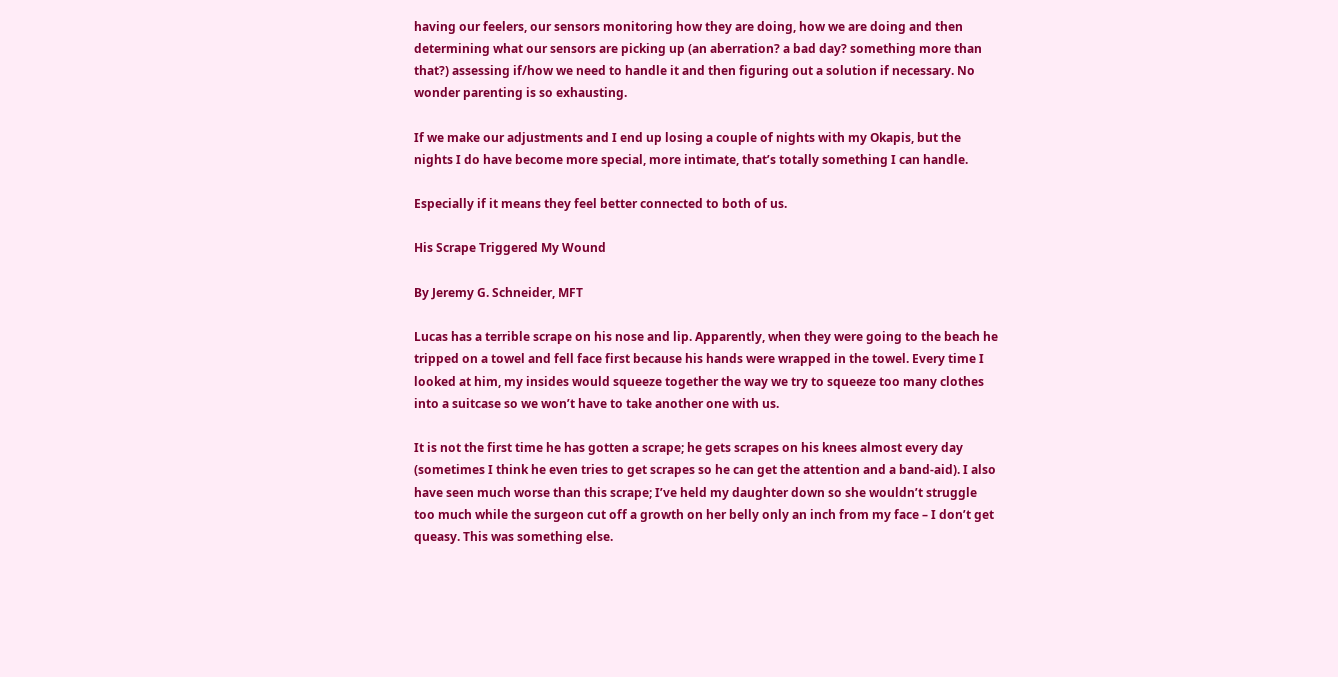having our feelers, our sensors monitoring how they are doing, how we are doing and then determining what our sensors are picking up (an aberration? a bad day? something more than that?) assessing if/how we need to handle it and then figuring out a solution if necessary. No wonder parenting is so exhausting.

If we make our adjustments and I end up losing a couple of nights with my Okapis, but the nights I do have become more special, more intimate, that’s totally something I can handle.

Especially if it means they feel better connected to both of us.

His Scrape Triggered My Wound

By Jeremy G. Schneider, MFT

Lucas has a terrible scrape on his nose and lip. Apparently, when they were going to the beach he tripped on a towel and fell face first because his hands were wrapped in the towel. Every time I looked at him, my insides would squeeze together the way we try to squeeze too many clothes into a suitcase so we won’t have to take another one with us.

It is not the first time he has gotten a scrape; he gets scrapes on his knees almost every day (sometimes I think he even tries to get scrapes so he can get the attention and a band-aid). I also have seen much worse than this scrape; I’ve held my daughter down so she wouldn’t struggle too much while the surgeon cut off a growth on her belly only an inch from my face – I don’t get queasy. This was something else.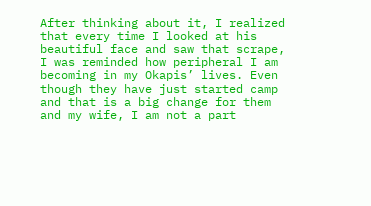After thinking about it, I realized that every time I looked at his beautiful face and saw that scrape, I was reminded how peripheral I am becoming in my Okapis’ lives. Even though they have just started camp and that is a big change for them and my wife, I am not a part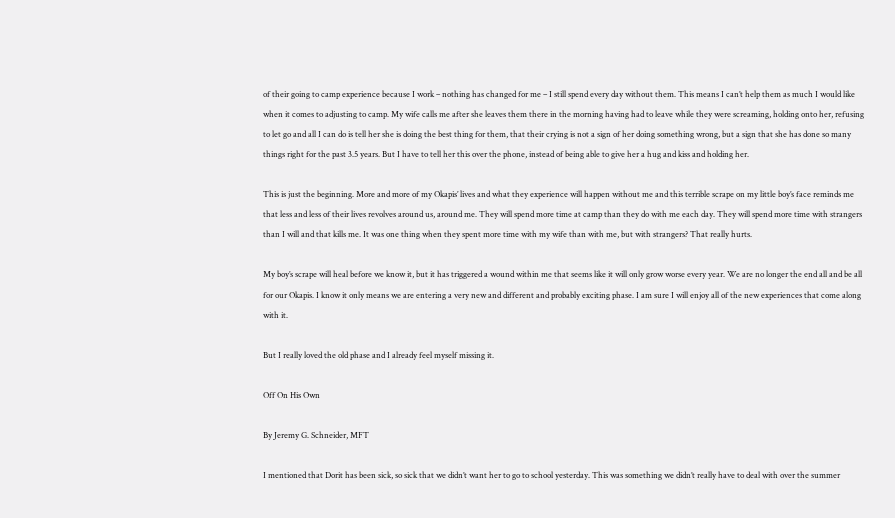of their going to camp experience because I work – nothing has changed for me – I still spend every day without them. This means I can’t help them as much I would like when it comes to adjusting to camp. My wife calls me after she leaves them there in the morning having had to leave while they were screaming, holding onto her, refusing to let go and all I can do is tell her she is doing the best thing for them, that their crying is not a sign of her doing something wrong, but a sign that she has done so many things right for the past 3.5 years. But I have to tell her this over the phone, instead of being able to give her a hug and kiss and holding her.

This is just the beginning. More and more of my Okapis’ lives and what they experience will happen without me and this terrible scrape on my little boy’s face reminds me that less and less of their lives revolves around us, around me. They will spend more time at camp than they do with me each day. They will spend more time with strangers than I will and that kills me. It was one thing when they spent more time with my wife than with me, but with strangers? That really hurts.

My boy’s scrape will heal before we know it, but it has triggered a wound within me that seems like it will only grow worse every year. We are no longer the end all and be all for our Okapis. I know it only means we are entering a very new and different and probably exciting phase. I am sure I will enjoy all of the new experiences that come along with it.

But I really loved the old phase and I already feel myself missing it.

Off On His Own

By Jeremy G. Schneider, MFT

I mentioned that Dorit has been sick, so sick that we didn’t want her to go to school yesterday. This was something we didn’t really have to deal with over the summer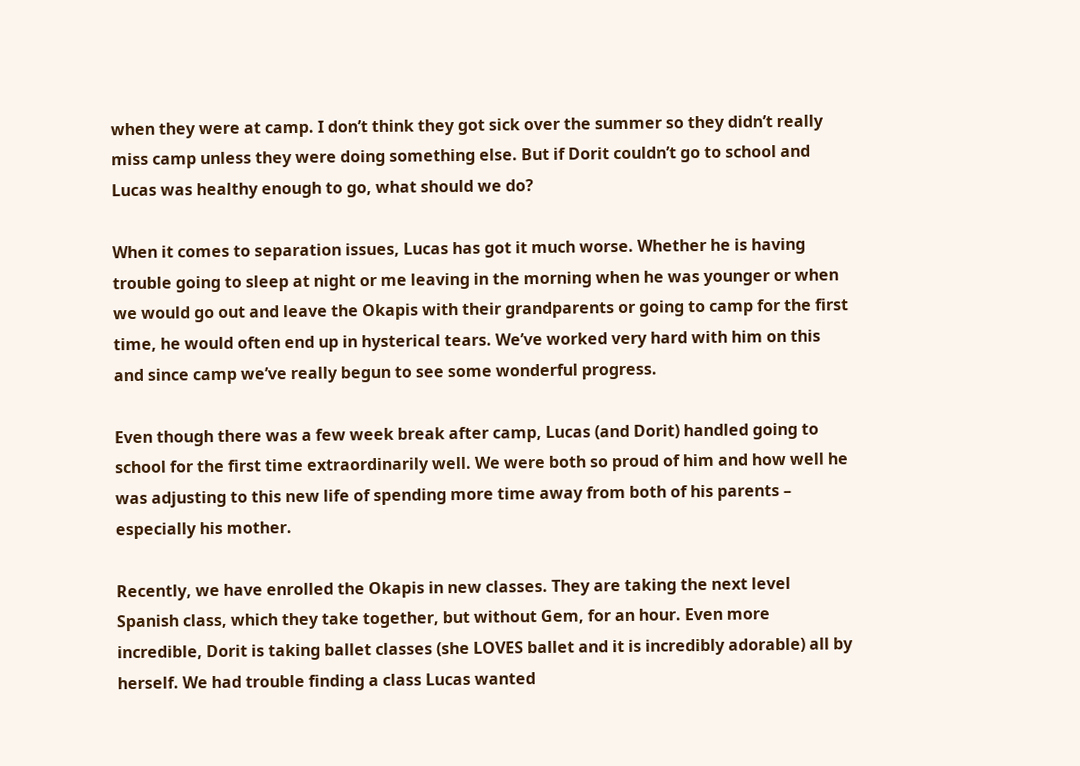when they were at camp. I don’t think they got sick over the summer so they didn’t really miss camp unless they were doing something else. But if Dorit couldn’t go to school and Lucas was healthy enough to go, what should we do?

When it comes to separation issues, Lucas has got it much worse. Whether he is having trouble going to sleep at night or me leaving in the morning when he was younger or when we would go out and leave the Okapis with their grandparents or going to camp for the first time, he would often end up in hysterical tears. We’ve worked very hard with him on this and since camp we’ve really begun to see some wonderful progress.

Even though there was a few week break after camp, Lucas (and Dorit) handled going to school for the first time extraordinarily well. We were both so proud of him and how well he was adjusting to this new life of spending more time away from both of his parents – especially his mother.

Recently, we have enrolled the Okapis in new classes. They are taking the next level Spanish class, which they take together, but without Gem, for an hour. Even more incredible, Dorit is taking ballet classes (she LOVES ballet and it is incredibly adorable) all by herself. We had trouble finding a class Lucas wanted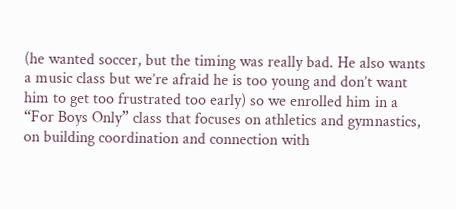(he wanted soccer, but the timing was really bad. He also wants a music class but we’re afraid he is too young and don’t want him to get too frustrated too early) so we enrolled him in a “For Boys Only” class that focuses on athletics and gymnastics, on building coordination and connection with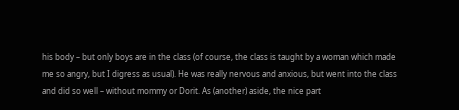his body – but only boys are in the class (of course, the class is taught by a woman which made me so angry, but I digress as usual). He was really nervous and anxious, but went into the class and did so well – without mommy or Dorit. As (another) aside, the nice part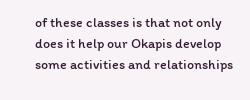of these classes is that not only does it help our Okapis develop some activities and relationships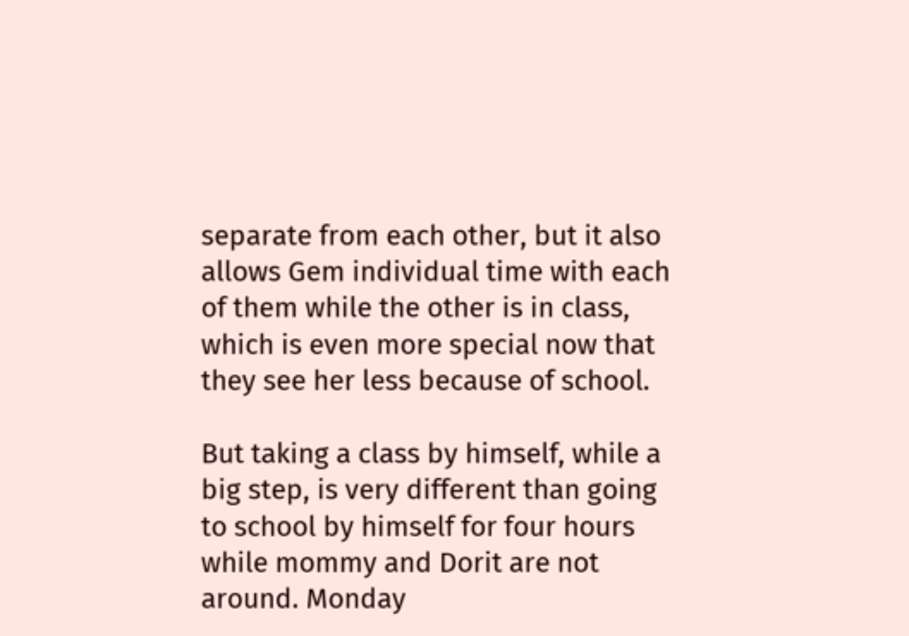separate from each other, but it also allows Gem individual time with each of them while the other is in class, which is even more special now that they see her less because of school.

But taking a class by himself, while a big step, is very different than going to school by himself for four hours while mommy and Dorit are not around. Monday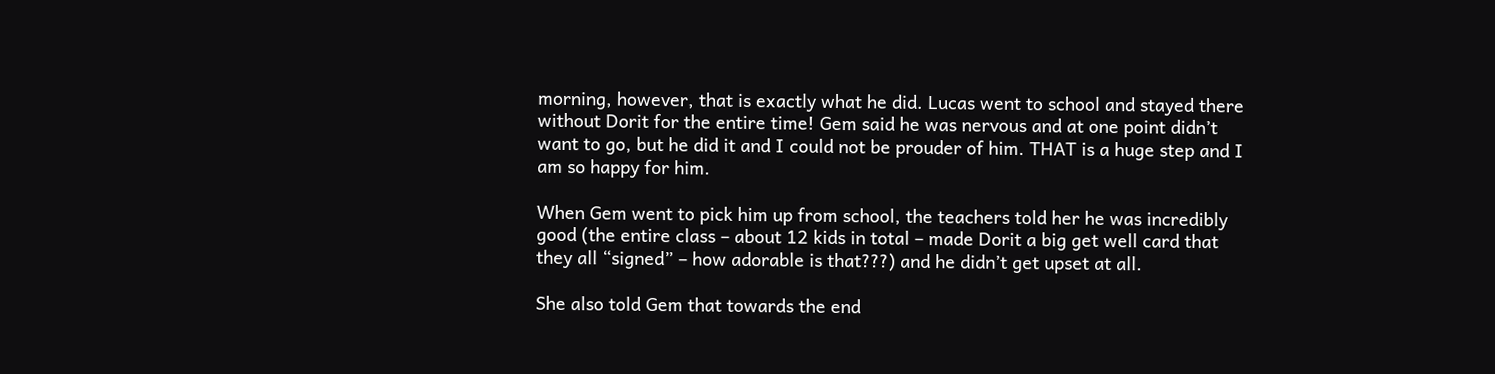morning, however, that is exactly what he did. Lucas went to school and stayed there without Dorit for the entire time! Gem said he was nervous and at one point didn’t want to go, but he did it and I could not be prouder of him. THAT is a huge step and I am so happy for him.

When Gem went to pick him up from school, the teachers told her he was incredibly good (the entire class – about 12 kids in total – made Dorit a big get well card that they all “signed” – how adorable is that???) and he didn’t get upset at all.

She also told Gem that towards the end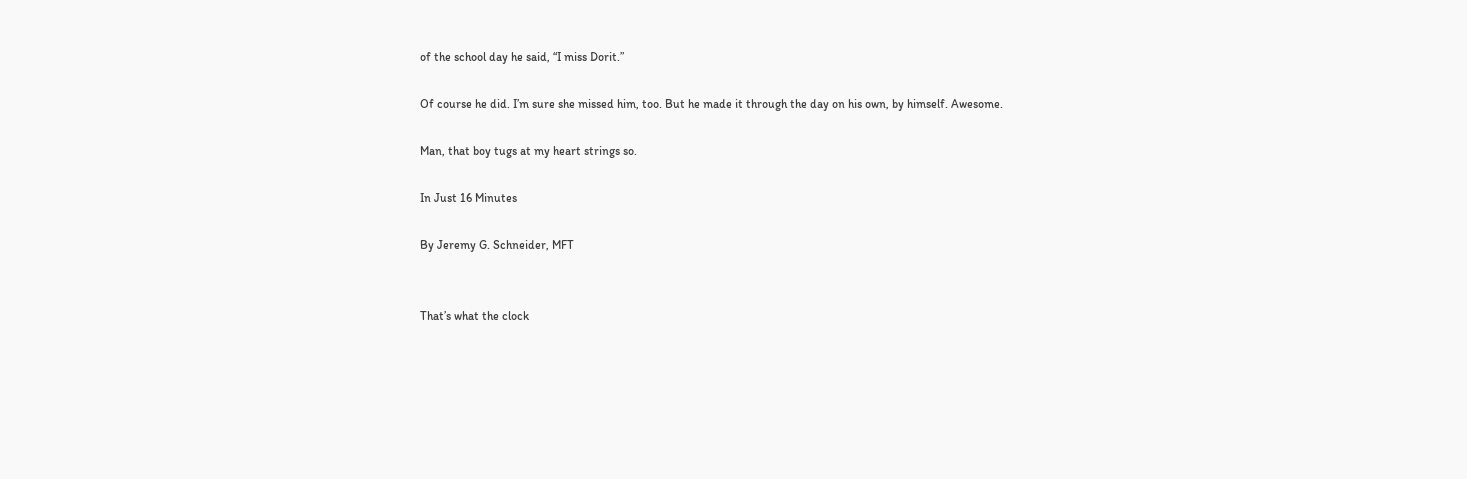of the school day he said, “I miss Dorit.”

Of course he did. I’m sure she missed him, too. But he made it through the day on his own, by himself. Awesome.

Man, that boy tugs at my heart strings so.

In Just 16 Minutes

By Jeremy G. Schneider, MFT


That’s what the clock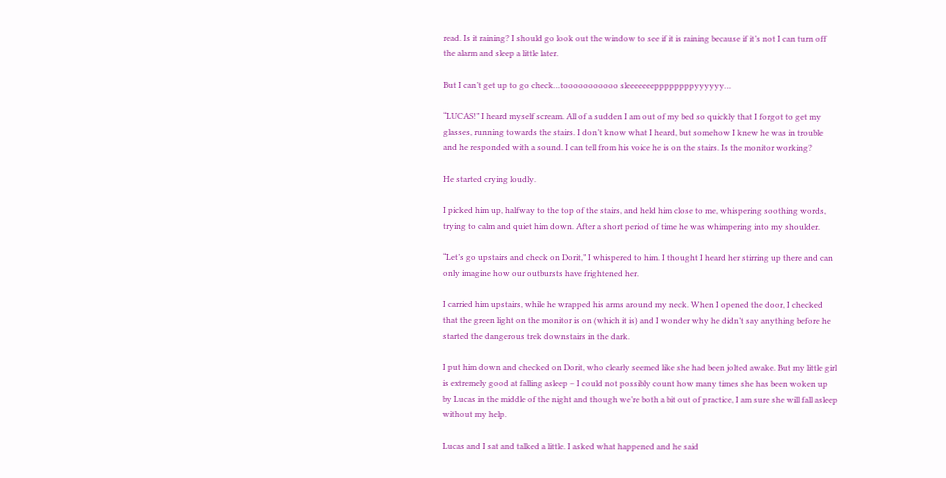read. Is it raining? I should go look out the window to see if it is raining because if it’s not I can turn off the alarm and sleep a little later.

But I can’t get up to go check…tooooooooooo sleeeeeeeppppppppyyyyyy…

“LUCAS!” I heard myself scream. All of a sudden I am out of my bed so quickly that I forgot to get my glasses, running towards the stairs. I don’t know what I heard, but somehow I knew he was in trouble and he responded with a sound. I can tell from his voice he is on the stairs. Is the monitor working?

He started crying loudly.

I picked him up, halfway to the top of the stairs, and held him close to me, whispering soothing words, trying to calm and quiet him down. After a short period of time he was whimpering into my shoulder.

“Let’s go upstairs and check on Dorit,” I whispered to him. I thought I heard her stirring up there and can only imagine how our outbursts have frightened her.

I carried him upstairs, while he wrapped his arms around my neck. When I opened the door, I checked that the green light on the monitor is on (which it is) and I wonder why he didn’t say anything before he started the dangerous trek downstairs in the dark.

I put him down and checked on Dorit, who clearly seemed like she had been jolted awake. But my little girl is extremely good at falling asleep – I could not possibly count how many times she has been woken up by Lucas in the middle of the night and though we’re both a bit out of practice, I am sure she will fall asleep without my help.

Lucas and I sat and talked a little. I asked what happened and he said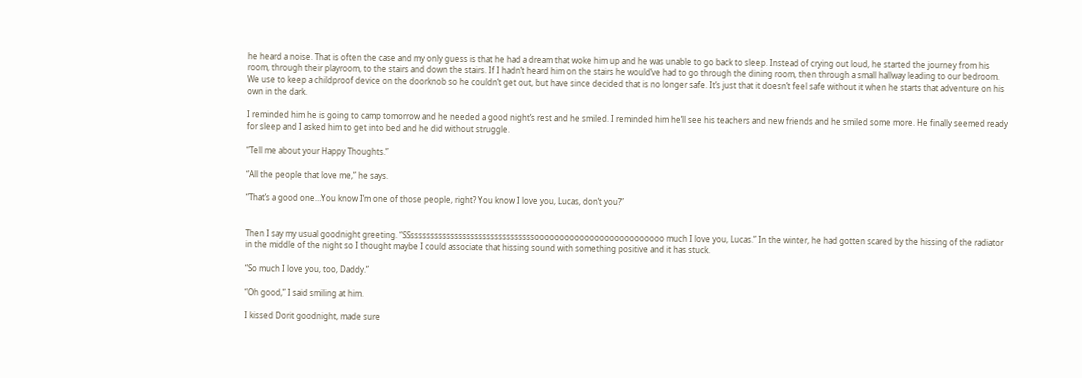he heard a noise. That is often the case and my only guess is that he had a dream that woke him up and he was unable to go back to sleep. Instead of crying out loud, he started the journey from his room, through their playroom, to the stairs and down the stairs. If I hadn’t heard him on the stairs he would’ve had to go through the dining room, then through a small hallway leading to our bedroom. We use to keep a childproof device on the doorknob so he couldn’t get out, but have since decided that is no longer safe. It’s just that it doesn’t feel safe without it when he starts that adventure on his own in the dark.

I reminded him he is going to camp tomorrow and he needed a good night’s rest and he smiled. I reminded him he’ll see his teachers and new friends and he smiled some more. He finally seemed ready for sleep and I asked him to get into bed and he did without struggle.

“Tell me about your Happy Thoughts.”

“All the people that love me,” he says.

“That’s a good one…You know I’m one of those people, right? You know I love you, Lucas, don’t you?”


Then I say my usual goodnight greeting. “SSsssssssssssssssssssssssssssssssoooooooooooooooooooooooooo much I love you, Lucas.” In the winter, he had gotten scared by the hissing of the radiator in the middle of the night so I thought maybe I could associate that hissing sound with something positive and it has stuck.

“So much I love you, too, Daddy.”

“Oh good,” I said smiling at him.

I kissed Dorit goodnight, made sure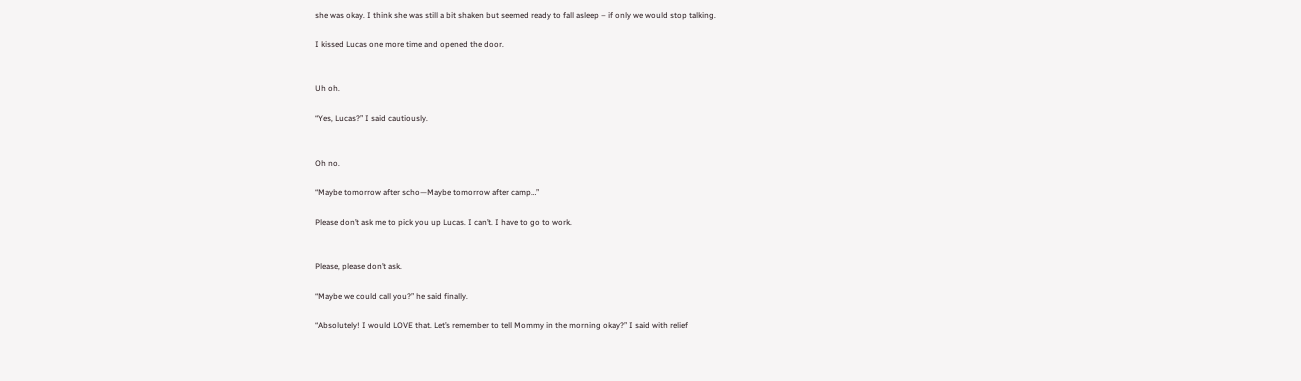she was okay. I think she was still a bit shaken but seemed ready to fall asleep – if only we would stop talking.

I kissed Lucas one more time and opened the door.


Uh oh.

“Yes, Lucas?” I said cautiously.


Oh no.

“Maybe tomorrow after scho—Maybe tomorrow after camp…”

Please don’t ask me to pick you up Lucas. I can’t. I have to go to work.


Please, please don’t ask.

“Maybe we could call you?” he said finally.

“Absolutely! I would LOVE that. Let’s remember to tell Mommy in the morning okay?” I said with relief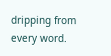dripping from every word.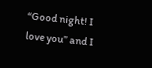“Good night! I love you” and I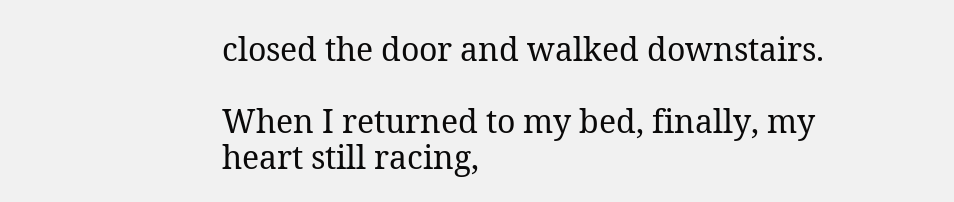closed the door and walked downstairs.

When I returned to my bed, finally, my heart still racing,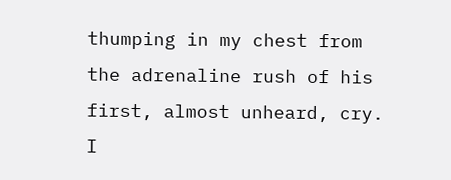thumping in my chest from the adrenaline rush of his first, almost unheard, cry. I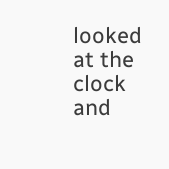looked at the clock and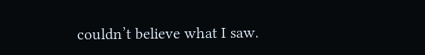couldn’t believe what I saw.